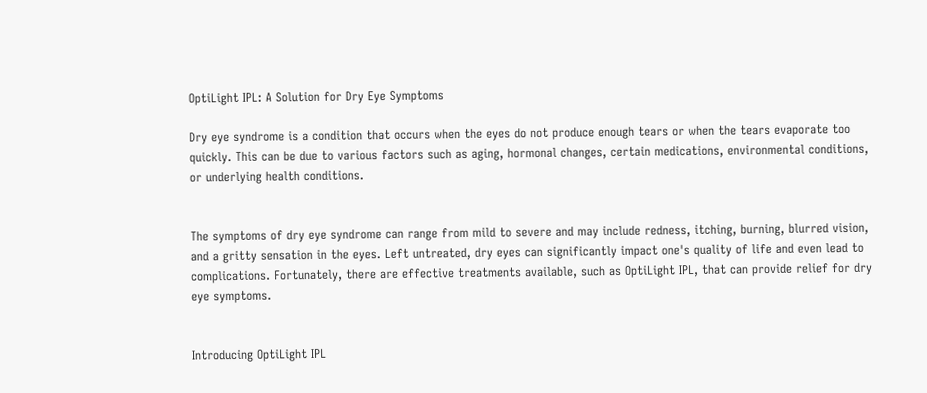OptiLight IPL: A Solution for Dry Eye Symptoms

Dry eye syndrome is a condition that occurs when the eyes do not produce enough tears or when the tears evaporate too quickly. This can be due to various factors such as aging, hormonal changes, certain medications, environmental conditions, or underlying health conditions.


The symptoms of dry eye syndrome can range from mild to severe and may include redness, itching, burning, blurred vision, and a gritty sensation in the eyes. Left untreated, dry eyes can significantly impact one's quality of life and even lead to complications. Fortunately, there are effective treatments available, such as OptiLight IPL, that can provide relief for dry eye symptoms.


Introducing OptiLight IPL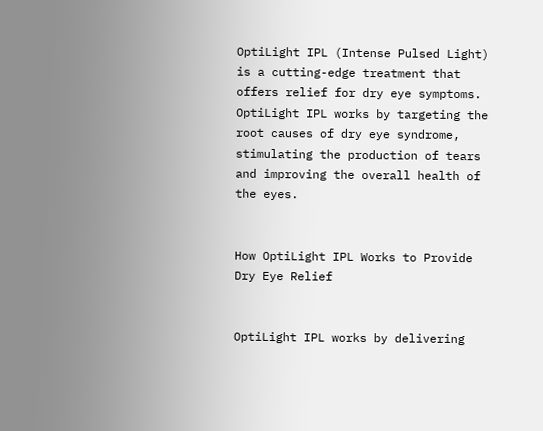OptiLight IPL (Intense Pulsed Light) is a cutting-edge treatment that offers relief for dry eye symptoms. OptiLight IPL works by targeting the root causes of dry eye syndrome, stimulating the production of tears and improving the overall health of the eyes.


How OptiLight IPL Works to Provide Dry Eye Relief


OptiLight IPL works by delivering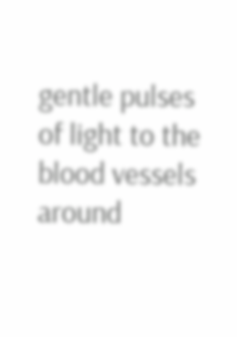gentle pulses of light to the blood vessels around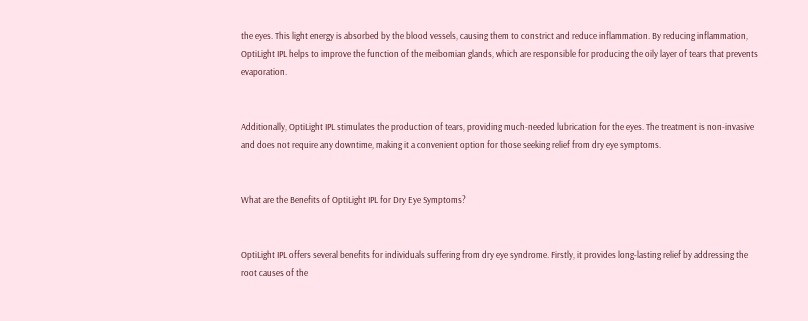the eyes. This light energy is absorbed by the blood vessels, causing them to constrict and reduce inflammation. By reducing inflammation, OptiLight IPL helps to improve the function of the meibomian glands, which are responsible for producing the oily layer of tears that prevents evaporation.


Additionally, OptiLight IPL stimulates the production of tears, providing much-needed lubrication for the eyes. The treatment is non-invasive and does not require any downtime, making it a convenient option for those seeking relief from dry eye symptoms.


What are the Benefits of OptiLight IPL for Dry Eye Symptoms?


OptiLight IPL offers several benefits for individuals suffering from dry eye syndrome. Firstly, it provides long-lasting relief by addressing the root causes of the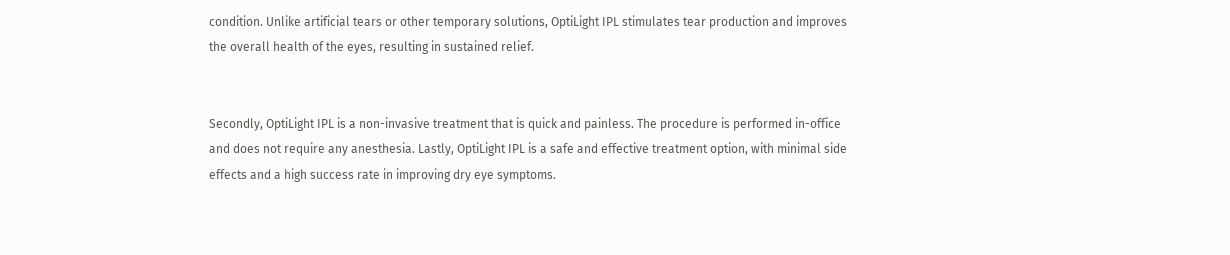condition. Unlike artificial tears or other temporary solutions, OptiLight IPL stimulates tear production and improves the overall health of the eyes, resulting in sustained relief.


Secondly, OptiLight IPL is a non-invasive treatment that is quick and painless. The procedure is performed in-office and does not require any anesthesia. Lastly, OptiLight IPL is a safe and effective treatment option, with minimal side effects and a high success rate in improving dry eye symptoms.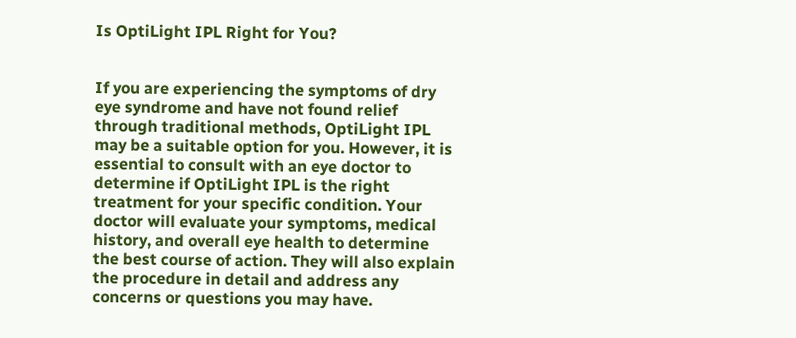Is OptiLight IPL Right for You?


If you are experiencing the symptoms of dry eye syndrome and have not found relief through traditional methods, OptiLight IPL may be a suitable option for you. However, it is essential to consult with an eye doctor to determine if OptiLight IPL is the right treatment for your specific condition. Your doctor will evaluate your symptoms, medical history, and overall eye health to determine the best course of action. They will also explain the procedure in detail and address any concerns or questions you may have.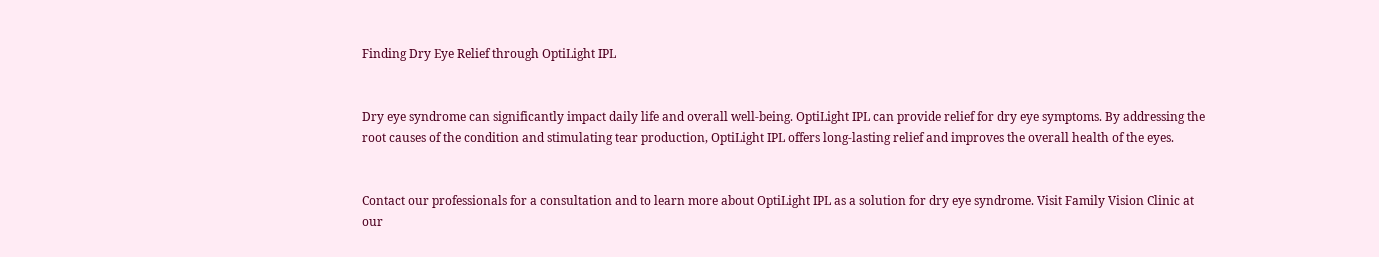Finding Dry Eye Relief through OptiLight IPL


Dry eye syndrome can significantly impact daily life and overall well-being. OptiLight IPL can provide relief for dry eye symptoms. By addressing the root causes of the condition and stimulating tear production, OptiLight IPL offers long-lasting relief and improves the overall health of the eyes.


Contact our professionals for a consultation and to learn more about OptiLight IPL as a solution for dry eye syndrome. Visit Family Vision Clinic at our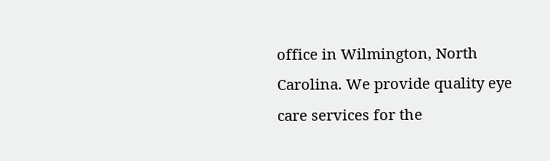office in Wilmington, North Carolina. We provide quality eye care services for the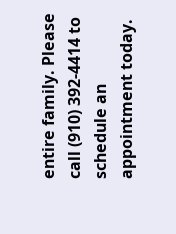entire family. Please call (910) 392-4414 to schedule an appointment today.